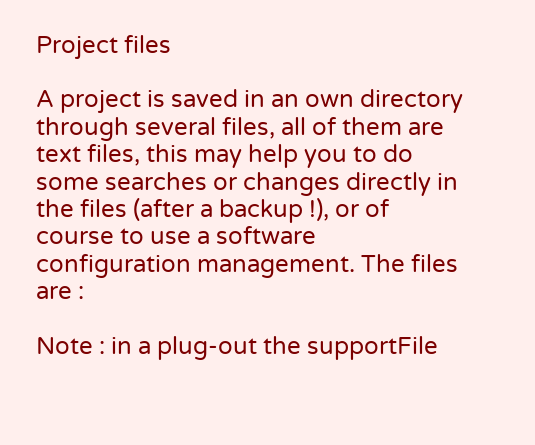Project files

A project is saved in an own directory through several files, all of them are text files, this may help you to do some searches or changes directly in the files (after a backup !), or of course to use a software configuration management. The files are :

Note : in a plug-out the supportFile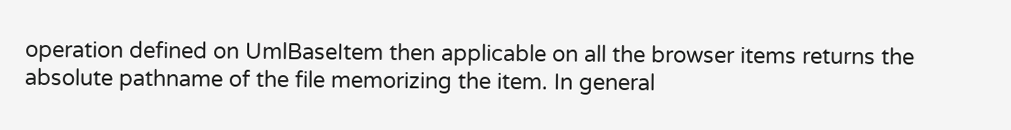operation defined on UmlBaseItem then applicable on all the browser items returns the absolute pathname of the file memorizing the item. In general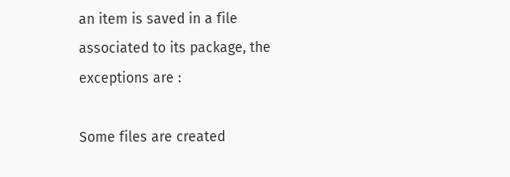an item is saved in a file associated to its package, the exceptions are :

Some files are created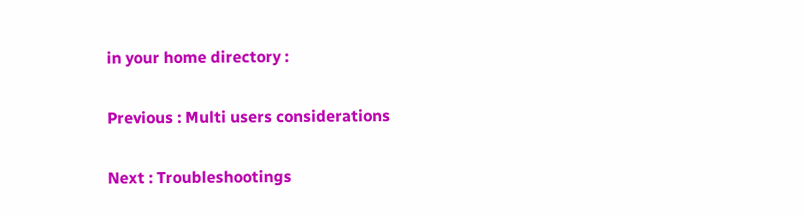in your home directory :

Previous : Multi users considerations

Next : Troubleshootings